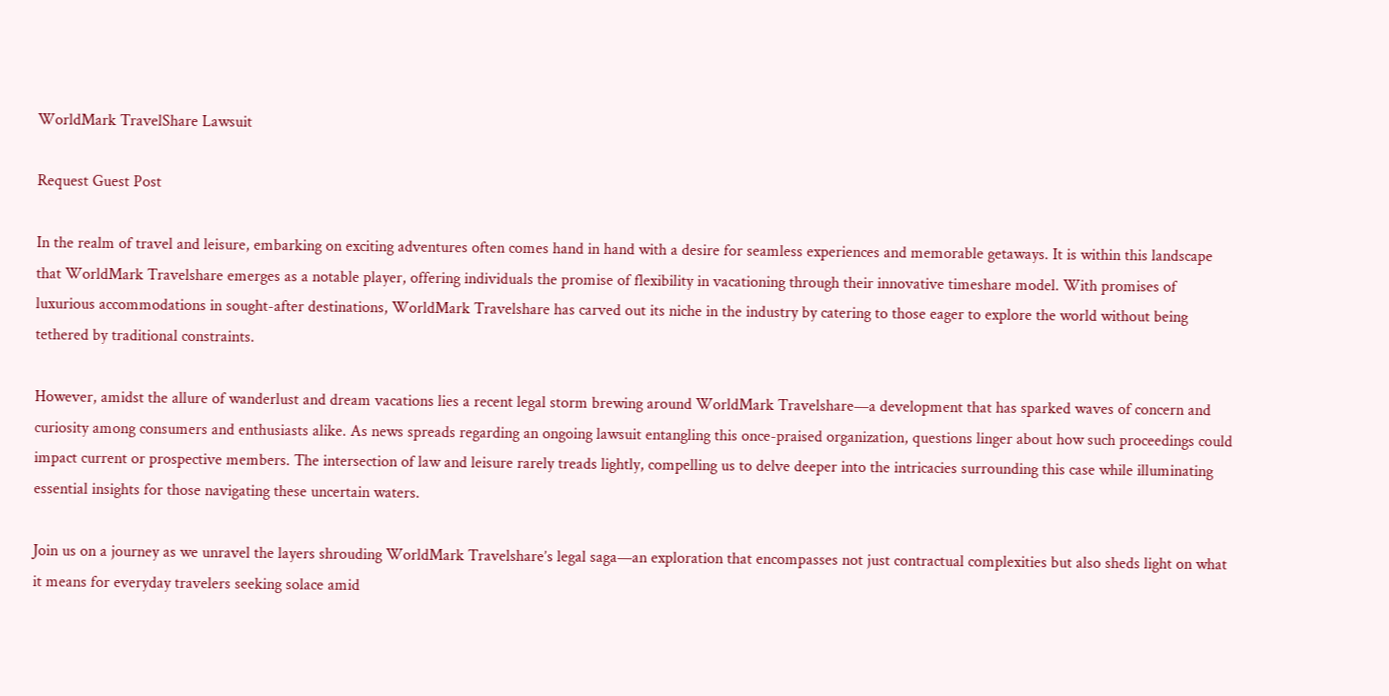WorldMark TravelShare Lawsuit

Request Guest Post

In the realm of travel and leisure, embarking on exciting adventures often comes hand in hand with a desire for seamless experiences and memorable getaways. It is within this landscape that WorldMark Travelshare emerges as a notable player, offering individuals the promise of flexibility in vacationing through their innovative timeshare model. With promises of luxurious accommodations in sought-after destinations, WorldMark Travelshare has carved out its niche in the industry by catering to those eager to explore the world without being tethered by traditional constraints.

However, amidst the allure of wanderlust and dream vacations lies a recent legal storm brewing around WorldMark Travelshare—a development that has sparked waves of concern and curiosity among consumers and enthusiasts alike. As news spreads regarding an ongoing lawsuit entangling this once-praised organization, questions linger about how such proceedings could impact current or prospective members. The intersection of law and leisure rarely treads lightly, compelling us to delve deeper into the intricacies surrounding this case while illuminating essential insights for those navigating these uncertain waters.

Join us on a journey as we unravel the layers shrouding WorldMark Travelshare’s legal saga—an exploration that encompasses not just contractual complexities but also sheds light on what it means for everyday travelers seeking solace amid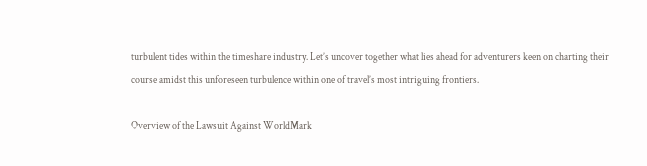turbulent tides within the timeshare industry. Let’s uncover together what lies ahead for adventurers keen on charting their course amidst this unforeseen turbulence within one of travel’s most intriguing frontiers.

Overview of the Lawsuit Against WorldMark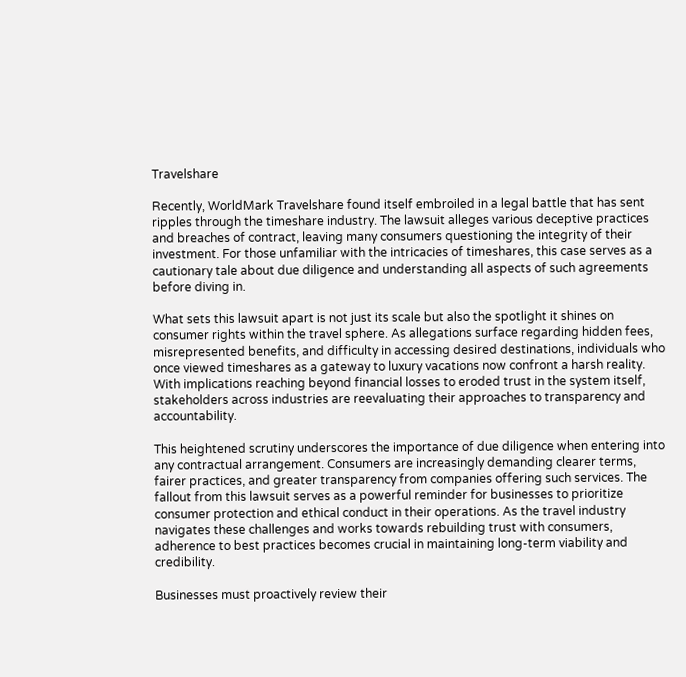Travelshare

Recently, WorldMark Travelshare found itself embroiled in a legal battle that has sent ripples through the timeshare industry. The lawsuit alleges various deceptive practices and breaches of contract, leaving many consumers questioning the integrity of their investment. For those unfamiliar with the intricacies of timeshares, this case serves as a cautionary tale about due diligence and understanding all aspects of such agreements before diving in.

What sets this lawsuit apart is not just its scale but also the spotlight it shines on consumer rights within the travel sphere. As allegations surface regarding hidden fees, misrepresented benefits, and difficulty in accessing desired destinations, individuals who once viewed timeshares as a gateway to luxury vacations now confront a harsh reality. With implications reaching beyond financial losses to eroded trust in the system itself, stakeholders across industries are reevaluating their approaches to transparency and accountability.

This heightened scrutiny underscores the importance of due diligence when entering into any contractual arrangement. Consumers are increasingly demanding clearer terms, fairer practices, and greater transparency from companies offering such services. The fallout from this lawsuit serves as a powerful reminder for businesses to prioritize consumer protection and ethical conduct in their operations. As the travel industry navigates these challenges and works towards rebuilding trust with consumers, adherence to best practices becomes crucial in maintaining long-term viability and credibility.

Businesses must proactively review their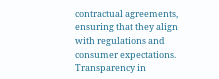contractual agreements, ensuring that they align with regulations and consumer expectations. Transparency in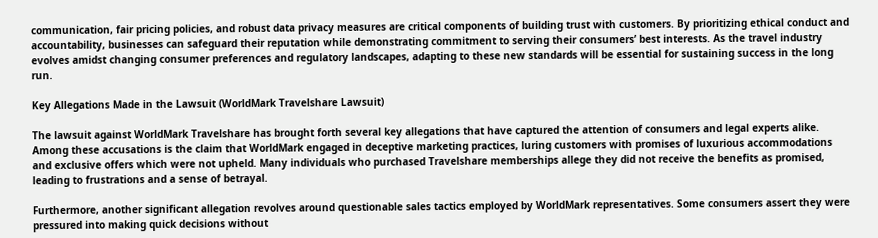communication, fair pricing policies, and robust data privacy measures are critical components of building trust with customers. By prioritizing ethical conduct and accountability, businesses can safeguard their reputation while demonstrating commitment to serving their consumers’ best interests. As the travel industry evolves amidst changing consumer preferences and regulatory landscapes, adapting to these new standards will be essential for sustaining success in the long run.

Key Allegations Made in the Lawsuit (WorldMark Travelshare Lawsuit)

The lawsuit against WorldMark Travelshare has brought forth several key allegations that have captured the attention of consumers and legal experts alike. Among these accusations is the claim that WorldMark engaged in deceptive marketing practices, luring customers with promises of luxurious accommodations and exclusive offers which were not upheld. Many individuals who purchased Travelshare memberships allege they did not receive the benefits as promised, leading to frustrations and a sense of betrayal.

Furthermore, another significant allegation revolves around questionable sales tactics employed by WorldMark representatives. Some consumers assert they were pressured into making quick decisions without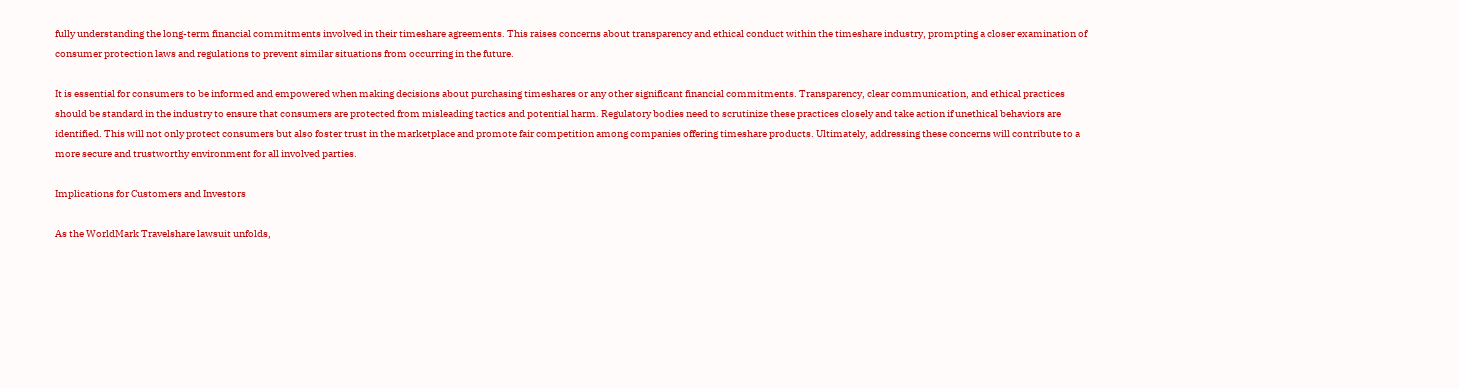fully understanding the long-term financial commitments involved in their timeshare agreements. This raises concerns about transparency and ethical conduct within the timeshare industry, prompting a closer examination of consumer protection laws and regulations to prevent similar situations from occurring in the future.

It is essential for consumers to be informed and empowered when making decisions about purchasing timeshares or any other significant financial commitments. Transparency, clear communication, and ethical practices should be standard in the industry to ensure that consumers are protected from misleading tactics and potential harm. Regulatory bodies need to scrutinize these practices closely and take action if unethical behaviors are identified. This will not only protect consumers but also foster trust in the marketplace and promote fair competition among companies offering timeshare products. Ultimately, addressing these concerns will contribute to a more secure and trustworthy environment for all involved parties.

Implications for Customers and Investors

As the WorldMark Travelshare lawsuit unfolds,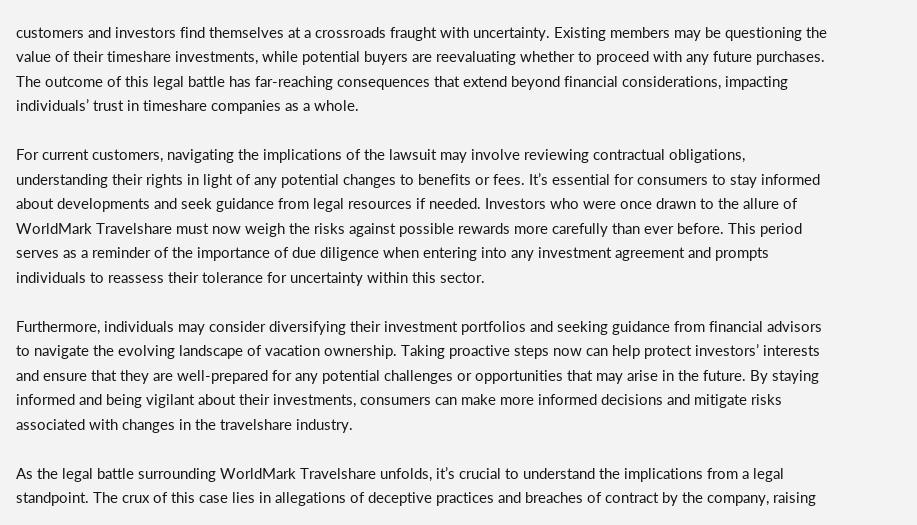customers and investors find themselves at a crossroads fraught with uncertainty. Existing members may be questioning the value of their timeshare investments, while potential buyers are reevaluating whether to proceed with any future purchases. The outcome of this legal battle has far-reaching consequences that extend beyond financial considerations, impacting individuals’ trust in timeshare companies as a whole.

For current customers, navigating the implications of the lawsuit may involve reviewing contractual obligations, understanding their rights in light of any potential changes to benefits or fees. It’s essential for consumers to stay informed about developments and seek guidance from legal resources if needed. Investors who were once drawn to the allure of WorldMark Travelshare must now weigh the risks against possible rewards more carefully than ever before. This period serves as a reminder of the importance of due diligence when entering into any investment agreement and prompts individuals to reassess their tolerance for uncertainty within this sector.

Furthermore, individuals may consider diversifying their investment portfolios and seeking guidance from financial advisors to navigate the evolving landscape of vacation ownership. Taking proactive steps now can help protect investors’ interests and ensure that they are well-prepared for any potential challenges or opportunities that may arise in the future. By staying informed and being vigilant about their investments, consumers can make more informed decisions and mitigate risks associated with changes in the travelshare industry.

As the legal battle surrounding WorldMark Travelshare unfolds, it’s crucial to understand the implications from a legal standpoint. The crux of this case lies in allegations of deceptive practices and breaches of contract by the company, raising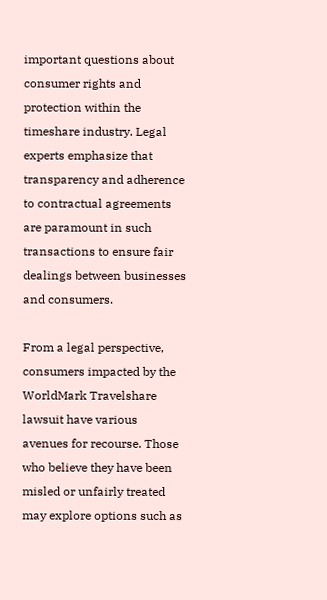important questions about consumer rights and protection within the timeshare industry. Legal experts emphasize that transparency and adherence to contractual agreements are paramount in such transactions to ensure fair dealings between businesses and consumers.

From a legal perspective, consumers impacted by the WorldMark Travelshare lawsuit have various avenues for recourse. Those who believe they have been misled or unfairly treated may explore options such as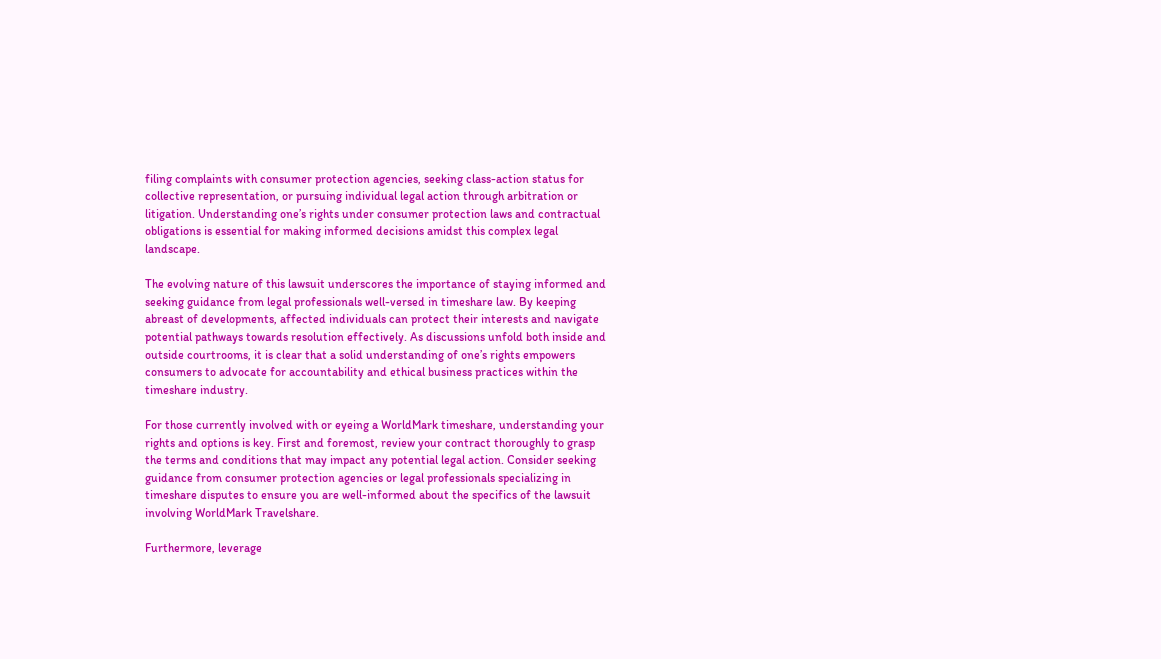filing complaints with consumer protection agencies, seeking class-action status for collective representation, or pursuing individual legal action through arbitration or litigation. Understanding one’s rights under consumer protection laws and contractual obligations is essential for making informed decisions amidst this complex legal landscape.

The evolving nature of this lawsuit underscores the importance of staying informed and seeking guidance from legal professionals well-versed in timeshare law. By keeping abreast of developments, affected individuals can protect their interests and navigate potential pathways towards resolution effectively. As discussions unfold both inside and outside courtrooms, it is clear that a solid understanding of one’s rights empowers consumers to advocate for accountability and ethical business practices within the timeshare industry.

For those currently involved with or eyeing a WorldMark timeshare, understanding your rights and options is key. First and foremost, review your contract thoroughly to grasp the terms and conditions that may impact any potential legal action. Consider seeking guidance from consumer protection agencies or legal professionals specializing in timeshare disputes to ensure you are well-informed about the specifics of the lawsuit involving WorldMark Travelshare.

Furthermore, leverage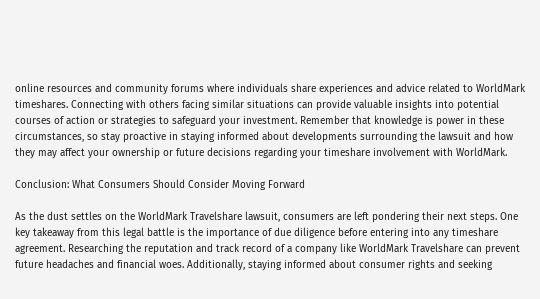online resources and community forums where individuals share experiences and advice related to WorldMark timeshares. Connecting with others facing similar situations can provide valuable insights into potential courses of action or strategies to safeguard your investment. Remember that knowledge is power in these circumstances, so stay proactive in staying informed about developments surrounding the lawsuit and how they may affect your ownership or future decisions regarding your timeshare involvement with WorldMark.

Conclusion: What Consumers Should Consider Moving Forward

As the dust settles on the WorldMark Travelshare lawsuit, consumers are left pondering their next steps. One key takeaway from this legal battle is the importance of due diligence before entering into any timeshare agreement. Researching the reputation and track record of a company like WorldMark Travelshare can prevent future headaches and financial woes. Additionally, staying informed about consumer rights and seeking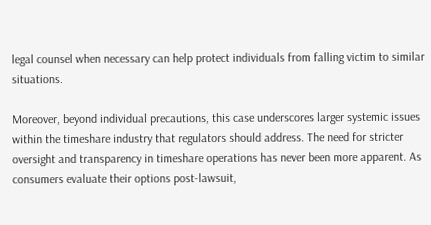legal counsel when necessary can help protect individuals from falling victim to similar situations.

Moreover, beyond individual precautions, this case underscores larger systemic issues within the timeshare industry that regulators should address. The need for stricter oversight and transparency in timeshare operations has never been more apparent. As consumers evaluate their options post-lawsuit,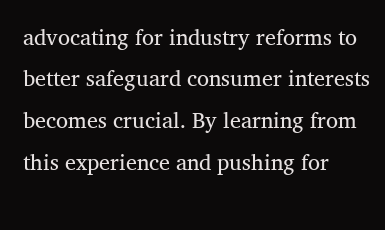advocating for industry reforms to better safeguard consumer interests becomes crucial. By learning from this experience and pushing for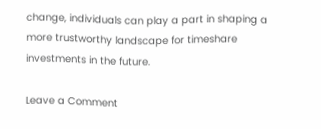change, individuals can play a part in shaping a more trustworthy landscape for timeshare investments in the future.

Leave a Comment